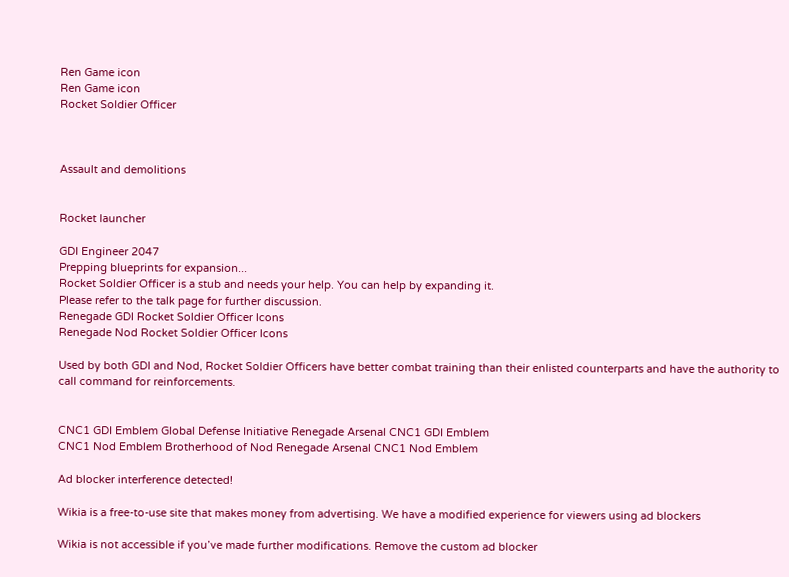Ren Game icon
Ren Game icon
Rocket Soldier Officer



Assault and demolitions


Rocket launcher

GDI Engineer 2047
Prepping blueprints for expansion...
Rocket Soldier Officer is a stub and needs your help. You can help by expanding it.
Please refer to the talk page for further discussion.
Renegade GDI Rocket Soldier Officer Icons
Renegade Nod Rocket Soldier Officer Icons

Used by both GDI and Nod, Rocket Soldier Officers have better combat training than their enlisted counterparts and have the authority to call command for reinforcements.


CNC1 GDI Emblem Global Defense Initiative Renegade Arsenal CNC1 GDI Emblem
CNC1 Nod Emblem Brotherhood of Nod Renegade Arsenal CNC1 Nod Emblem

Ad blocker interference detected!

Wikia is a free-to-use site that makes money from advertising. We have a modified experience for viewers using ad blockers

Wikia is not accessible if you’ve made further modifications. Remove the custom ad blocker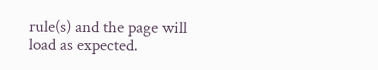rule(s) and the page will load as expected.